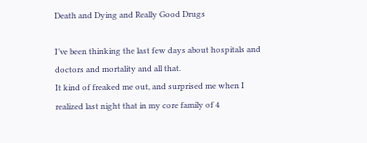Death and Dying and Really Good Drugs

I’ve been thinking the last few days about hospitals and doctors and mortality and all that.
It kind of freaked me out, and surprised me when I realized last night that in my core family of 4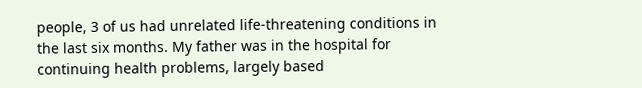people, 3 of us had unrelated life-threatening conditions in the last six months. My father was in the hospital for continuing health problems, largely based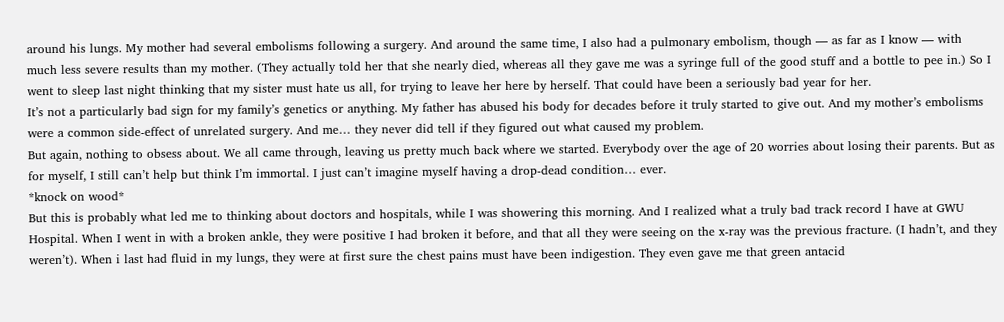around his lungs. My mother had several embolisms following a surgery. And around the same time, I also had a pulmonary embolism, though — as far as I know — with much less severe results than my mother. (They actually told her that she nearly died, whereas all they gave me was a syringe full of the good stuff and a bottle to pee in.) So I went to sleep last night thinking that my sister must hate us all, for trying to leave her here by herself. That could have been a seriously bad year for her.
It’s not a particularly bad sign for my family’s genetics or anything. My father has abused his body for decades before it truly started to give out. And my mother’s embolisms were a common side-effect of unrelated surgery. And me… they never did tell if they figured out what caused my problem.
But again, nothing to obsess about. We all came through, leaving us pretty much back where we started. Everybody over the age of 20 worries about losing their parents. But as for myself, I still can’t help but think I’m immortal. I just can’t imagine myself having a drop-dead condition… ever.
*knock on wood*
But this is probably what led me to thinking about doctors and hospitals, while I was showering this morning. And I realized what a truly bad track record I have at GWU Hospital. When I went in with a broken ankle, they were positive I had broken it before, and that all they were seeing on the x-ray was the previous fracture. (I hadn’t, and they weren’t). When i last had fluid in my lungs, they were at first sure the chest pains must have been indigestion. They even gave me that green antacid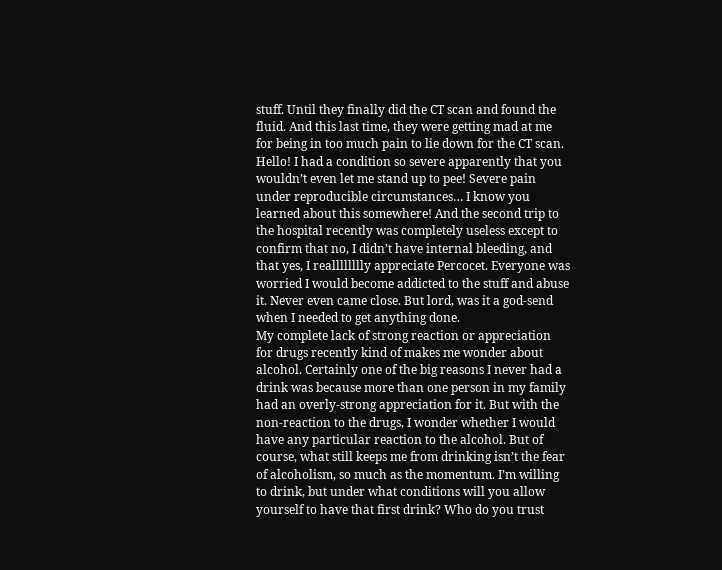stuff. Until they finally did the CT scan and found the fluid. And this last time, they were getting mad at me for being in too much pain to lie down for the CT scan. Hello! I had a condition so severe apparently that you wouldn’t even let me stand up to pee! Severe pain under reproducible circumstances… I know you learned about this somewhere! And the second trip to the hospital recently was completely useless except to confirm that no, I didn’t have internal bleeding, and that yes, I realllllllly appreciate Percocet. Everyone was worried I would become addicted to the stuff and abuse it. Never even came close. But lord, was it a god-send when I needed to get anything done.
My complete lack of strong reaction or appreciation for drugs recently kind of makes me wonder about alcohol. Certainly one of the big reasons I never had a drink was because more than one person in my family had an overly-strong appreciation for it. But with the non-reaction to the drugs, I wonder whether I would have any particular reaction to the alcohol. But of course, what still keeps me from drinking isn’t the fear of alcoholism, so much as the momentum. I’m willing to drink, but under what conditions will you allow yourself to have that first drink? Who do you trust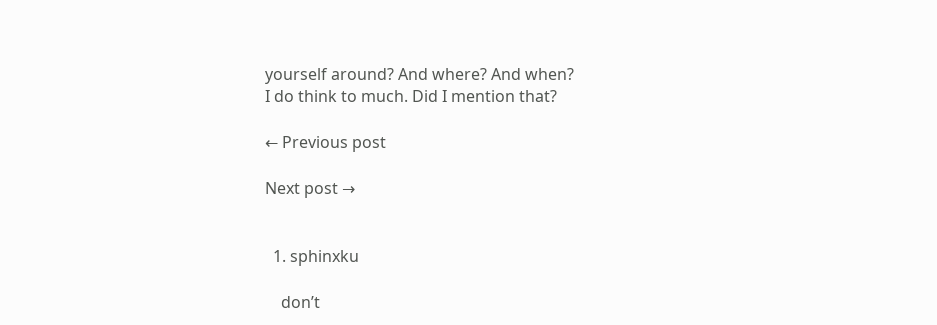yourself around? And where? And when?
I do think to much. Did I mention that?

← Previous post

Next post →


  1. sphinxku

    don’t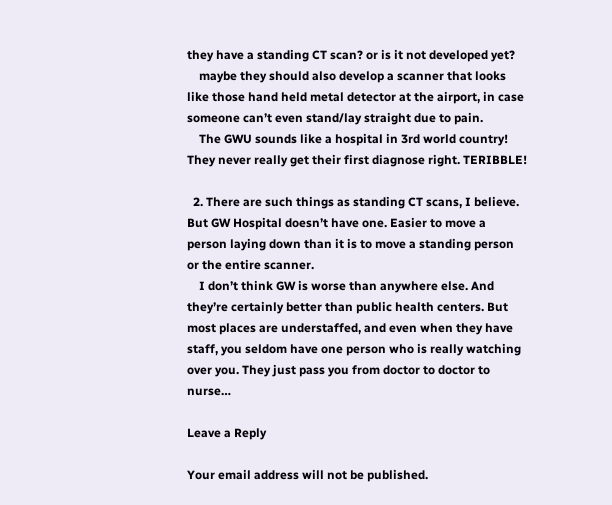they have a standing CT scan? or is it not developed yet?
    maybe they should also develop a scanner that looks like those hand held metal detector at the airport, in case someone can’t even stand/lay straight due to pain.
    The GWU sounds like a hospital in 3rd world country! They never really get their first diagnose right. TERIBBLE!

  2. There are such things as standing CT scans, I believe. But GW Hospital doesn’t have one. Easier to move a person laying down than it is to move a standing person or the entire scanner.
    I don’t think GW is worse than anywhere else. And they’re certainly better than public health centers. But most places are understaffed, and even when they have staff, you seldom have one person who is really watching over you. They just pass you from doctor to doctor to nurse…

Leave a Reply

Your email address will not be published.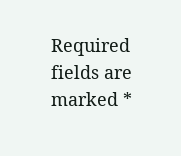Required fields are marked *